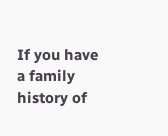If you have a family history of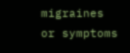migraines or symptoms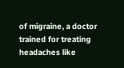of migraine, a doctor trained for treating headaches like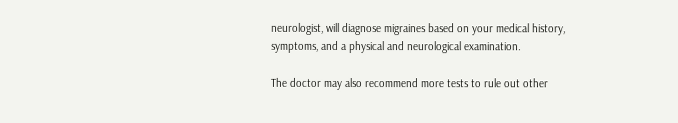neurologist, will diagnose migraines based on your medical history, symptoms, and a physical and neurological examination.

The doctor may also recommend more tests to rule out other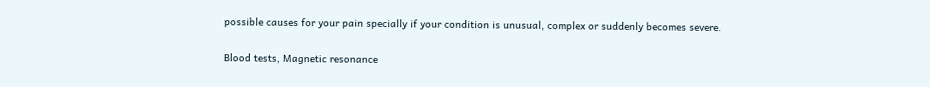possible causes for your pain specially if your condition is unusual, complex or suddenly becomes severe.

Blood tests, Magnetic resonance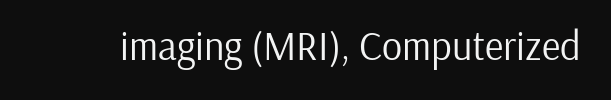imaging (MRI), Computerized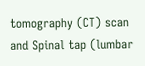tomography (CT) scan and Spinal tap (lumbar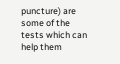puncture) are some of the tests which can help them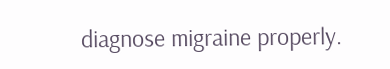diagnose migraine properly.